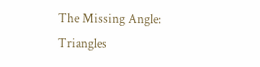The Missing Angle: Triangles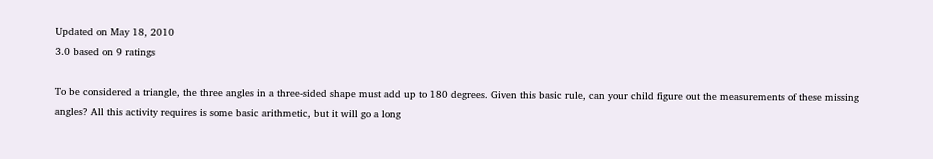Updated on May 18, 2010
3.0 based on 9 ratings

To be considered a triangle, the three angles in a three-sided shape must add up to 180 degrees. Given this basic rule, can your child figure out the measurements of these missing angles? All this activity requires is some basic arithmetic, but it will go a long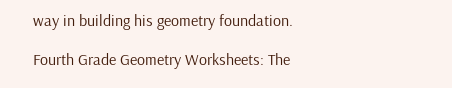way in building his geometry foundation.

Fourth Grade Geometry Worksheets: The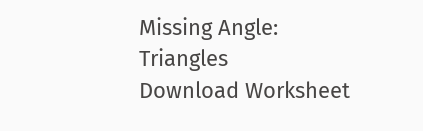Missing Angle: Triangles
Download Worksheet